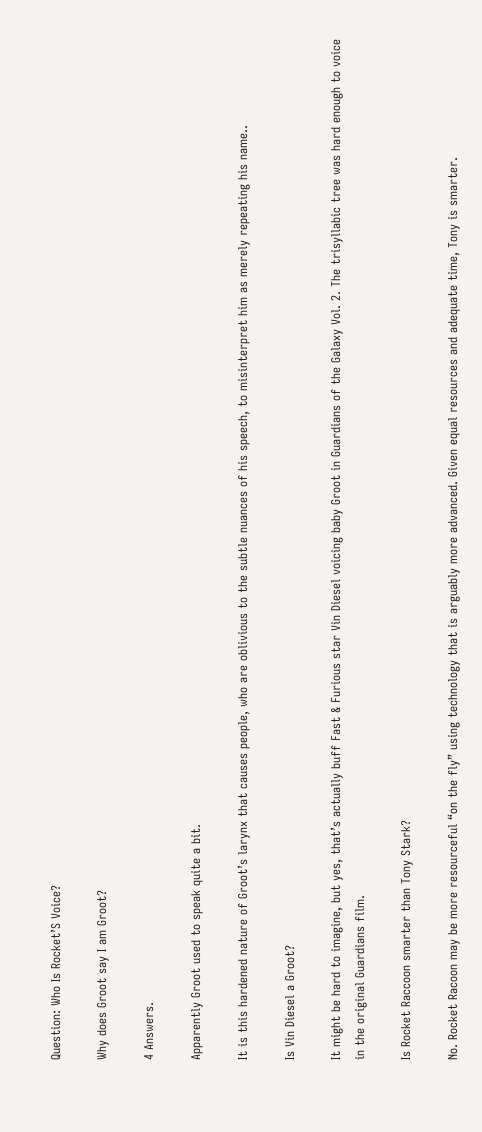Question: Who Is Rocket’S Voice?

Why does Groot say I am Groot?

4 Answers.

Apparently Groot used to speak quite a bit.

It is this hardened nature of Groot’s larynx that causes people, who are oblivious to the subtle nuances of his speech, to misinterpret him as merely repeating his name..

Is Vin Diesel a Groot?

It might be hard to imagine, but yes, that’s actually buff Fast & Furious star Vin Diesel voicing baby Groot in Guardians of the Galaxy Vol. 2. The trisyllabic tree was hard enough to voice in the original Guardians film.

Is Rocket Raccoon smarter than Tony Stark?

No. Rocket Racoon may be more resourceful “on the fly” using technology that is arguably more advanced. Given equal resources and adequate time, Tony is smarter.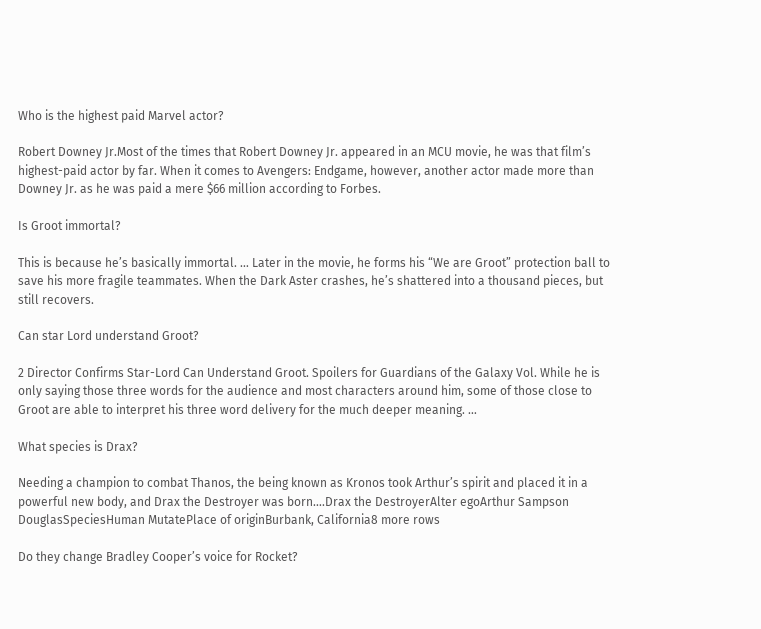Who is the highest paid Marvel actor?

Robert Downey Jr.Most of the times that Robert Downey Jr. appeared in an MCU movie, he was that film’s highest-paid actor by far. When it comes to Avengers: Endgame, however, another actor made more than Downey Jr. as he was paid a mere $66 million according to Forbes.

Is Groot immortal?

This is because he’s basically immortal. … Later in the movie, he forms his “We are Groot” protection ball to save his more fragile teammates. When the Dark Aster crashes, he’s shattered into a thousand pieces, but still recovers.

Can star Lord understand Groot?

2 Director Confirms Star-Lord Can Understand Groot. Spoilers for Guardians of the Galaxy Vol. While he is only saying those three words for the audience and most characters around him, some of those close to Groot are able to interpret his three word delivery for the much deeper meaning. …

What species is Drax?

Needing a champion to combat Thanos, the being known as Kronos took Arthur’s spirit and placed it in a powerful new body, and Drax the Destroyer was born….Drax the DestroyerAlter egoArthur Sampson DouglasSpeciesHuman MutatePlace of originBurbank, California8 more rows

Do they change Bradley Cooper’s voice for Rocket?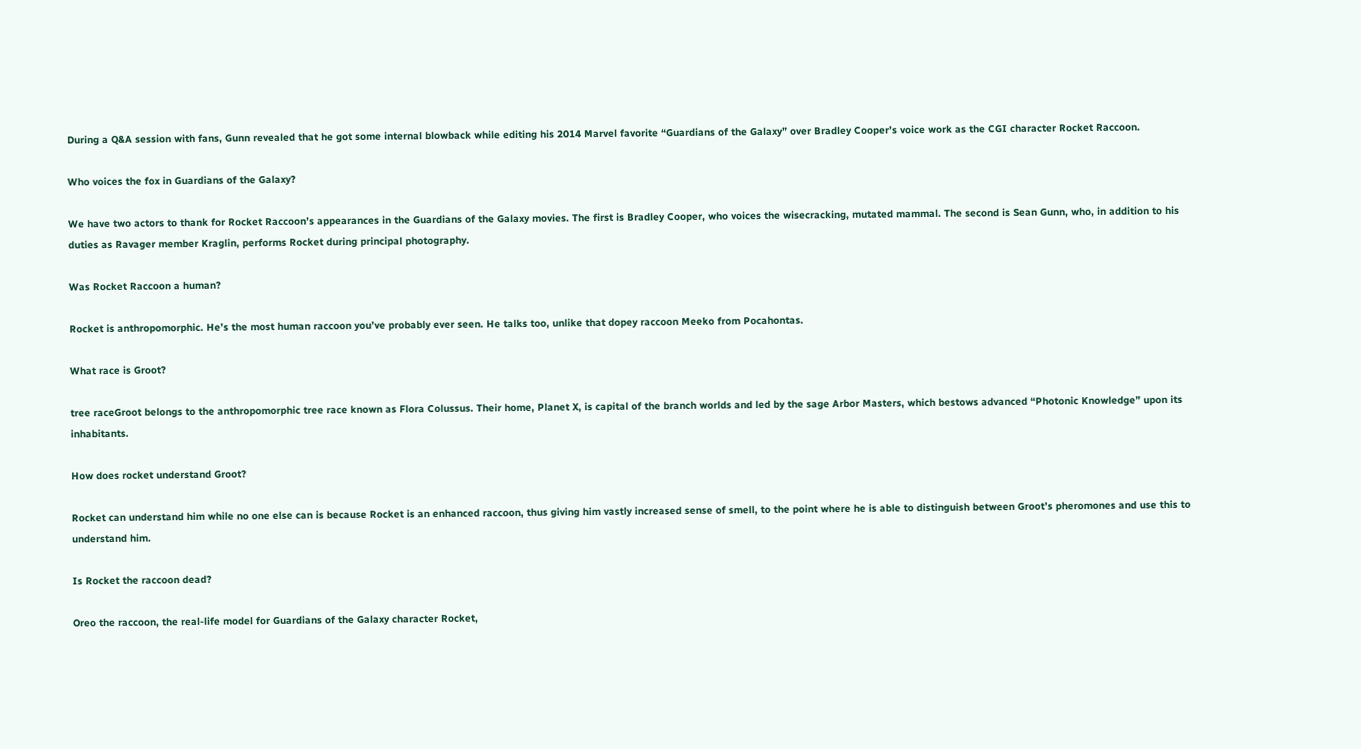During a Q&A session with fans, Gunn revealed that he got some internal blowback while editing his 2014 Marvel favorite “Guardians of the Galaxy” over Bradley Cooper’s voice work as the CGI character Rocket Raccoon.

Who voices the fox in Guardians of the Galaxy?

We have two actors to thank for Rocket Raccoon’s appearances in the Guardians of the Galaxy movies. The first is Bradley Cooper, who voices the wisecracking, mutated mammal. The second is Sean Gunn, who, in addition to his duties as Ravager member Kraglin, performs Rocket during principal photography.

Was Rocket Raccoon a human?

Rocket is anthropomorphic. He’s the most human raccoon you’ve probably ever seen. He talks too, unlike that dopey raccoon Meeko from Pocahontas.

What race is Groot?

tree raceGroot belongs to the anthropomorphic tree race known as Flora Colussus. Their home, Planet X, is capital of the branch worlds and led by the sage Arbor Masters, which bestows advanced “Photonic Knowledge” upon its inhabitants.

How does rocket understand Groot?

Rocket can understand him while no one else can is because Rocket is an enhanced raccoon, thus giving him vastly increased sense of smell, to the point where he is able to distinguish between Groot’s pheromones and use this to understand him.

Is Rocket the raccoon dead?

Oreo the raccoon, the real-life model for Guardians of the Galaxy character Rocket,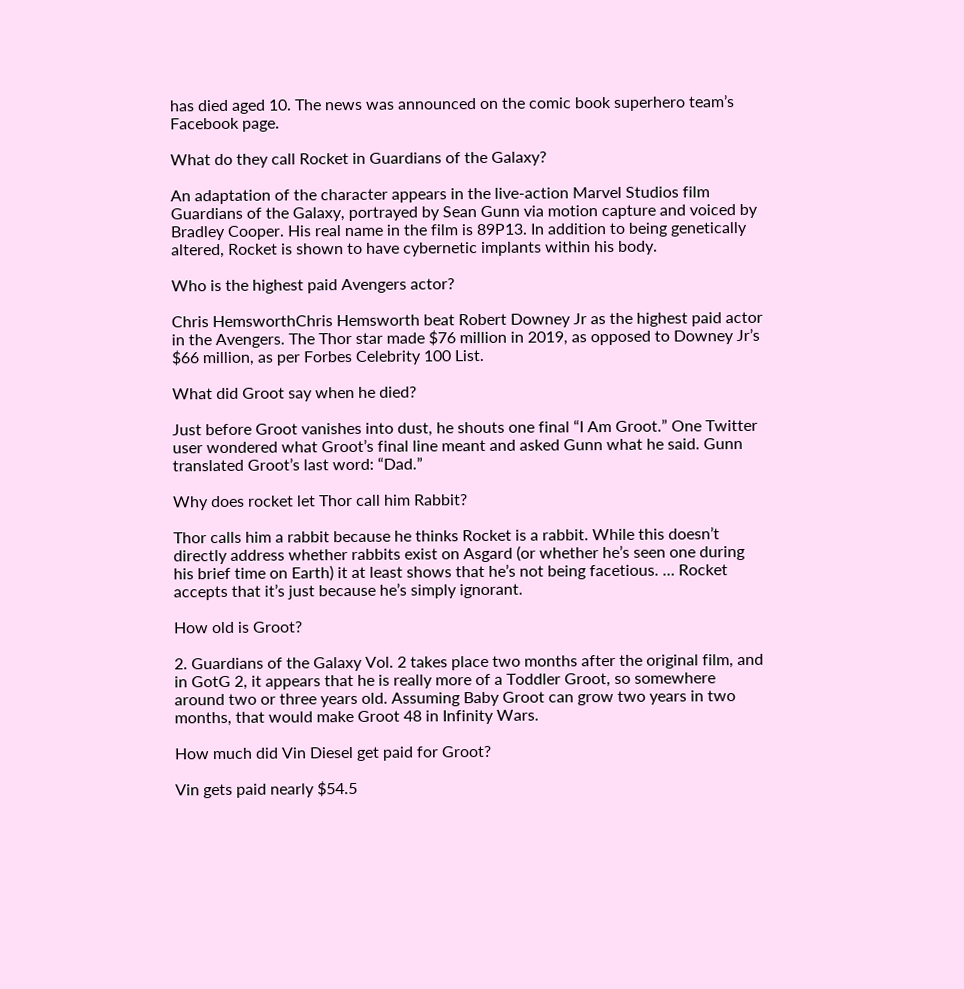has died aged 10. The news was announced on the comic book superhero team’s Facebook page.

What do they call Rocket in Guardians of the Galaxy?

An adaptation of the character appears in the live-action Marvel Studios film Guardians of the Galaxy, portrayed by Sean Gunn via motion capture and voiced by Bradley Cooper. His real name in the film is 89P13. In addition to being genetically altered, Rocket is shown to have cybernetic implants within his body.

Who is the highest paid Avengers actor?

Chris HemsworthChris Hemsworth beat Robert Downey Jr as the highest paid actor in the Avengers. The Thor star made $76 million in 2019, as opposed to Downey Jr’s $66 million, as per Forbes Celebrity 100 List.

What did Groot say when he died?

Just before Groot vanishes into dust, he shouts one final “I Am Groot.” One Twitter user wondered what Groot’s final line meant and asked Gunn what he said. Gunn translated Groot’s last word: “Dad.”

Why does rocket let Thor call him Rabbit?

Thor calls him a rabbit because he thinks Rocket is a rabbit. While this doesn’t directly address whether rabbits exist on Asgard (or whether he’s seen one during his brief time on Earth) it at least shows that he’s not being facetious. … Rocket accepts that it’s just because he’s simply ignorant.

How old is Groot?

2. Guardians of the Galaxy Vol. 2 takes place two months after the original film, and in GotG 2, it appears that he is really more of a Toddler Groot, so somewhere around two or three years old. Assuming Baby Groot can grow two years in two months, that would make Groot 48 in Infinity Wars.

How much did Vin Diesel get paid for Groot?

Vin gets paid nearly $54.5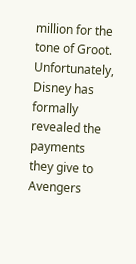million for the tone of Groot. Unfortunately, Disney has formally revealed the payments they give to Avengers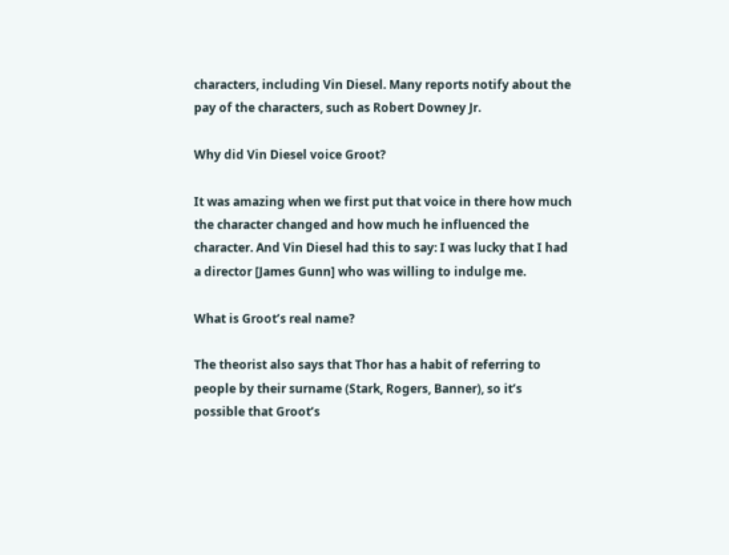characters, including Vin Diesel. Many reports notify about the pay of the characters, such as Robert Downey Jr.

Why did Vin Diesel voice Groot?

It was amazing when we first put that voice in there how much the character changed and how much he influenced the character. And Vin Diesel had this to say: I was lucky that I had a director [James Gunn] who was willing to indulge me.

What is Groot’s real name?

The theorist also says that Thor has a habit of referring to people by their surname (Stark, Rogers, Banner), so it’s possible that Groot’s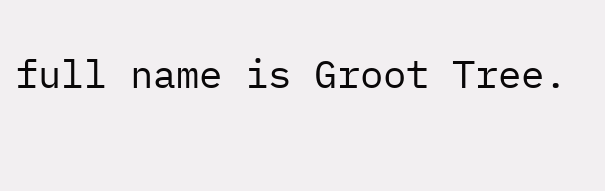full name is Groot Tree.